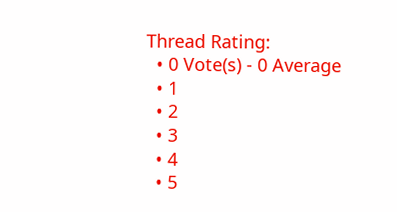Thread Rating:
  • 0 Vote(s) - 0 Average
  • 1
  • 2
  • 3
  • 4
  • 5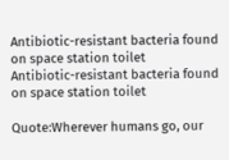Antibiotic-resistant bacteria found on space station toilet
Antibiotic-resistant bacteria found on space station toilet

Quote:Wherever humans go, our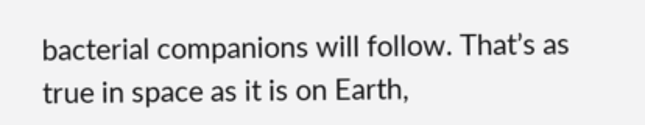bacterial companions will follow. That’s as true in space as it is on Earth,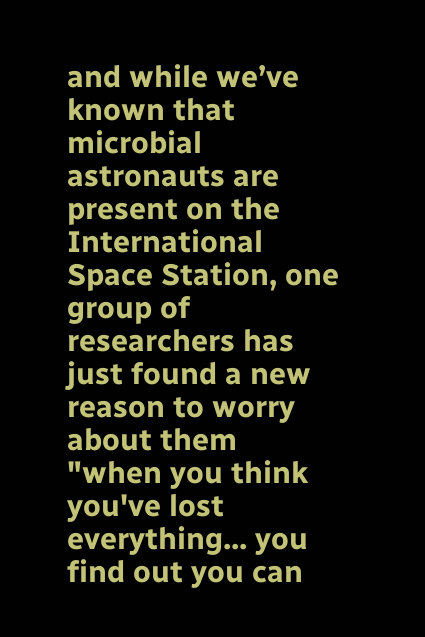and while we’ve known that microbial astronauts are present on the International Space Station, one group of researchers has just found a new reason to worry about them
"when you think you've lost everything... you find out you can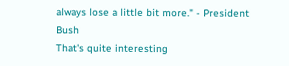always lose a little bit more." - President Bush
That's quite interesting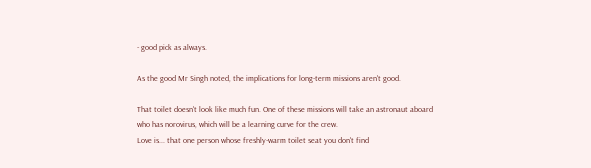- good pick as always.

As the good Mr Singh noted, the implications for long-term missions aren't good.

That toilet doesn't look like much fun. One of these missions will take an astronaut aboard who has norovirus, which will be a learning curve for the crew.
Love is... that one person whose freshly-warm toilet seat you don't find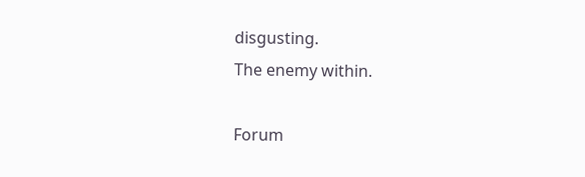disgusting.
The enemy within.

Forum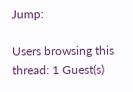Jump:

Users browsing this thread: 1 Guest(s)